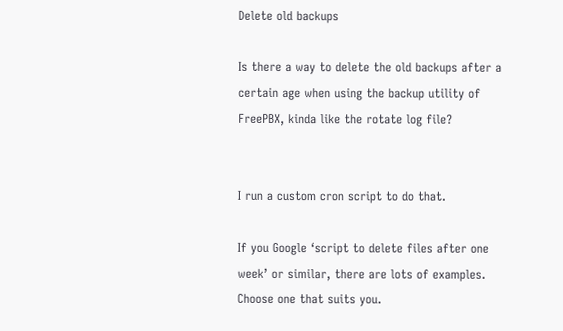Delete old backups

Is there a way to delete the old backups after a certain age when using the backup utility of FreePBX, kinda like the rotate log file?


I run a custom cron script to do that.

If you Google ‘script to delete files after one week’ or similar, there are lots of examples. Choose one that suits you.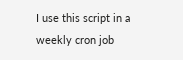I use this script in a weekly cron job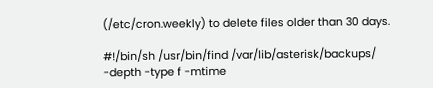(/etc/cron.weekly) to delete files older than 30 days.

#!/bin/sh /usr/bin/find /var/lib/asterisk/backups/ -depth -type f -mtime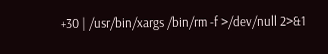+30 | /usr/bin/xargs /bin/rm -f >/dev/null 2>&1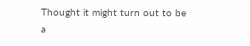Thought it might turn out to be a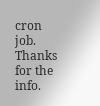cron job. Thanks for the info.